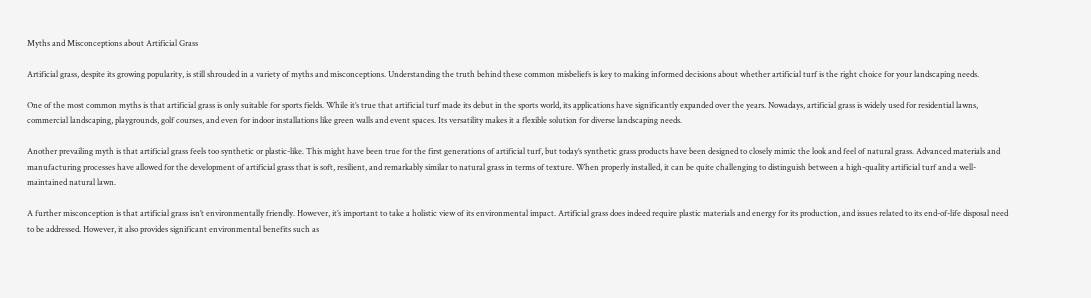Myths and Misconceptions about Artificial Grass

Artificial grass, despite its growing popularity, is still shrouded in a variety of myths and misconceptions. Understanding the truth behind these common misbeliefs is key to making informed decisions about whether artificial turf is the right choice for your landscaping needs.

One of the most common myths is that artificial grass is only suitable for sports fields. While it’s true that artificial turf made its debut in the sports world, its applications have significantly expanded over the years. Nowadays, artificial grass is widely used for residential lawns, commercial landscaping, playgrounds, golf courses, and even for indoor installations like green walls and event spaces. Its versatility makes it a flexible solution for diverse landscaping needs.

Another prevailing myth is that artificial grass feels too synthetic or plastic-like. This might have been true for the first generations of artificial turf, but today’s synthetic grass products have been designed to closely mimic the look and feel of natural grass. Advanced materials and manufacturing processes have allowed for the development of artificial grass that is soft, resilient, and remarkably similar to natural grass in terms of texture. When properly installed, it can be quite challenging to distinguish between a high-quality artificial turf and a well-maintained natural lawn.

A further misconception is that artificial grass isn’t environmentally friendly. However, it’s important to take a holistic view of its environmental impact. Artificial grass does indeed require plastic materials and energy for its production, and issues related to its end-of-life disposal need to be addressed. However, it also provides significant environmental benefits such as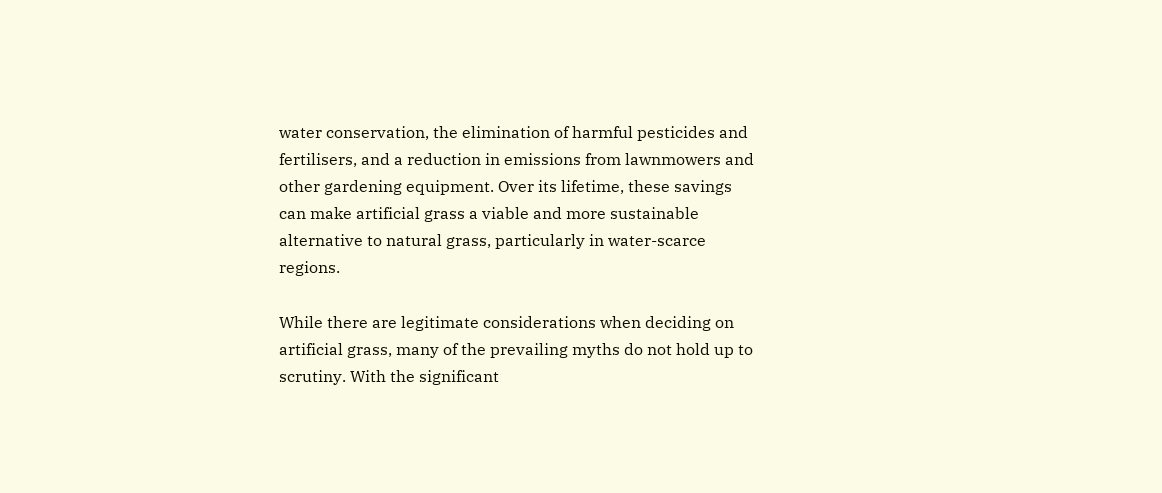water conservation, the elimination of harmful pesticides and fertilisers, and a reduction in emissions from lawnmowers and other gardening equipment. Over its lifetime, these savings can make artificial grass a viable and more sustainable alternative to natural grass, particularly in water-scarce regions.

While there are legitimate considerations when deciding on artificial grass, many of the prevailing myths do not hold up to scrutiny. With the significant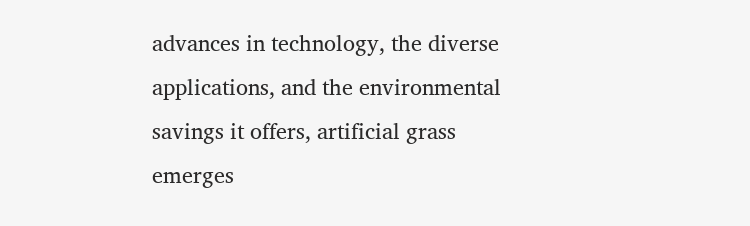advances in technology, the diverse applications, and the environmental savings it offers, artificial grass emerges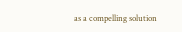as a compelling solution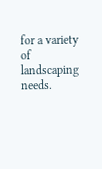for a variety of landscaping needs.